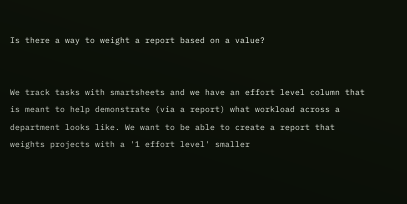Is there a way to weight a report based on a value?


We track tasks with smartsheets and we have an effort level column that is meant to help demonstrate (via a report) what workload across a department looks like. We want to be able to create a report that weights projects with a '1 effort level' smaller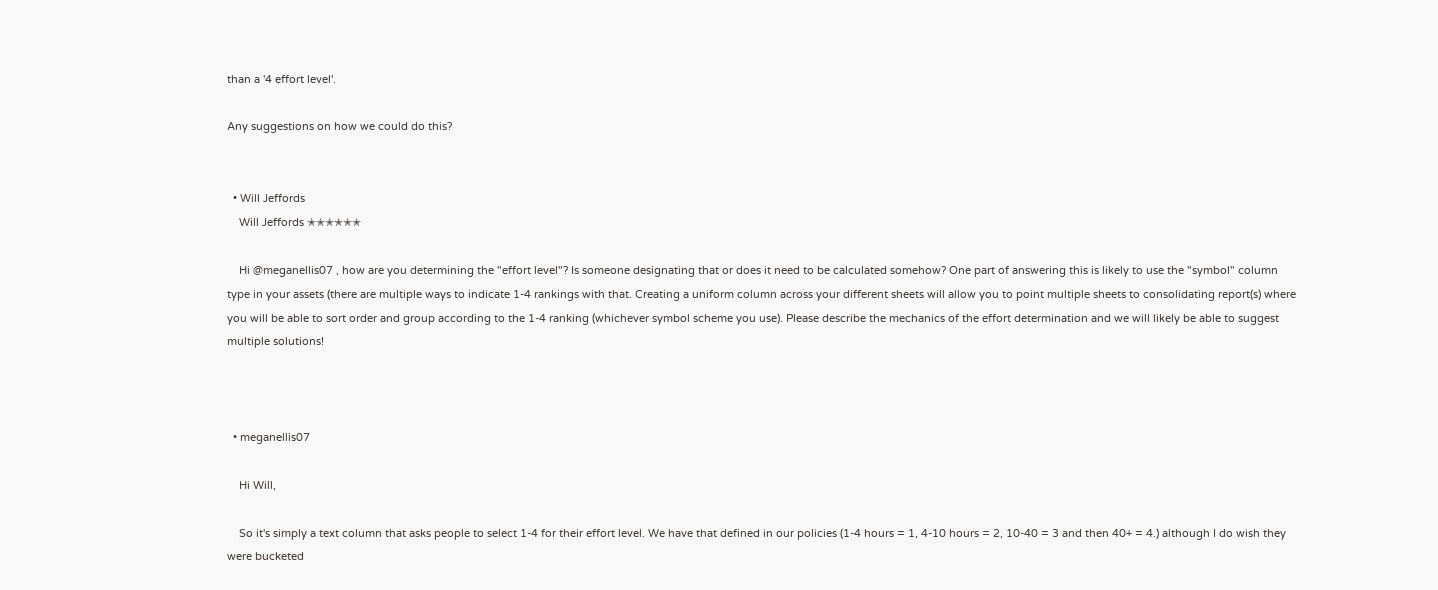than a '4 effort level'.

Any suggestions on how we could do this?


  • Will Jeffords
    Will Jeffords ✭✭✭✭✭✭

    Hi @meganellis07 , how are you determining the "effort level"? Is someone designating that or does it need to be calculated somehow? One part of answering this is likely to use the "symbol" column type in your assets (there are multiple ways to indicate 1-4 rankings with that. Creating a uniform column across your different sheets will allow you to point multiple sheets to consolidating report(s) where you will be able to sort order and group according to the 1-4 ranking (whichever symbol scheme you use). Please describe the mechanics of the effort determination and we will likely be able to suggest multiple solutions!



  • meganellis07

    Hi Will,

    So it's simply a text column that asks people to select 1-4 for their effort level. We have that defined in our policies (1-4 hours = 1, 4-10 hours = 2, 10-40 = 3 and then 40+ = 4.) although I do wish they were bucketed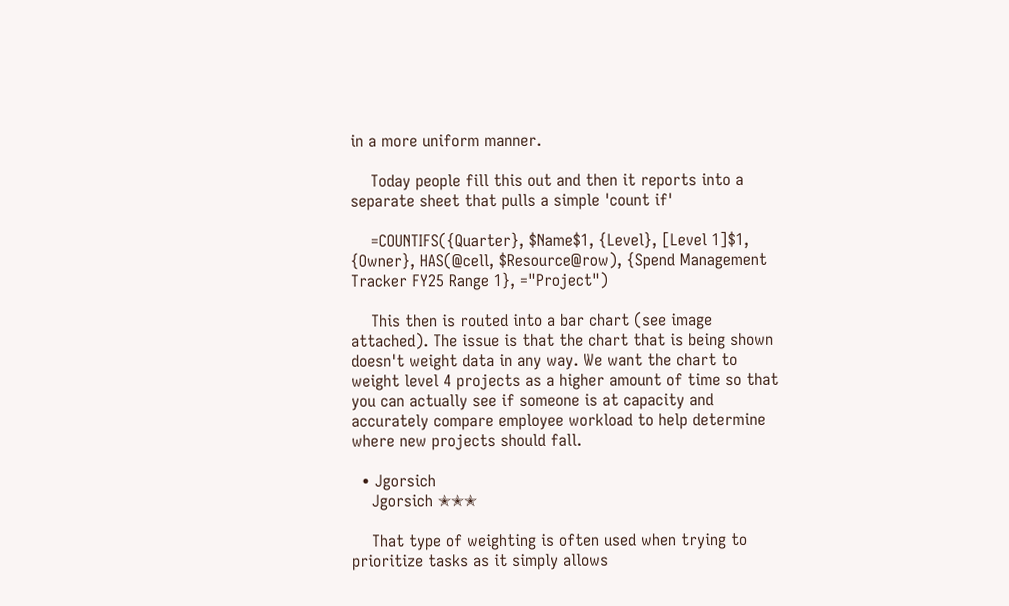in a more uniform manner.

    Today people fill this out and then it reports into a separate sheet that pulls a simple 'count if'

    =COUNTIFS({Quarter}, $Name$1, {Level}, [Level 1]$1, {Owner}, HAS(@cell, $Resource@row), {Spend Management Tracker FY25 Range 1}, ="Project")

    This then is routed into a bar chart (see image attached). The issue is that the chart that is being shown doesn't weight data in any way. We want the chart to weight level 4 projects as a higher amount of time so that you can actually see if someone is at capacity and accurately compare employee workload to help determine where new projects should fall.

  • Jgorsich
    Jgorsich ✭✭✭

    That type of weighting is often used when trying to prioritize tasks as it simply allows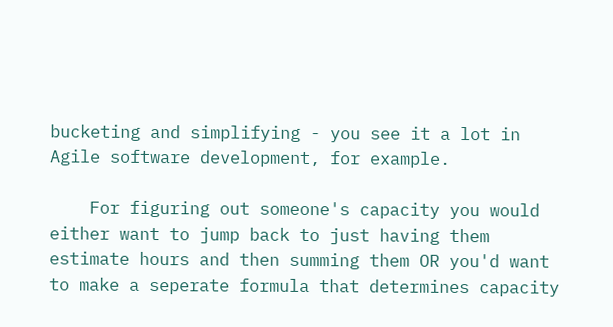bucketing and simplifying - you see it a lot in Agile software development, for example.

    For figuring out someone's capacity you would either want to jump back to just having them estimate hours and then summing them OR you'd want to make a seperate formula that determines capacity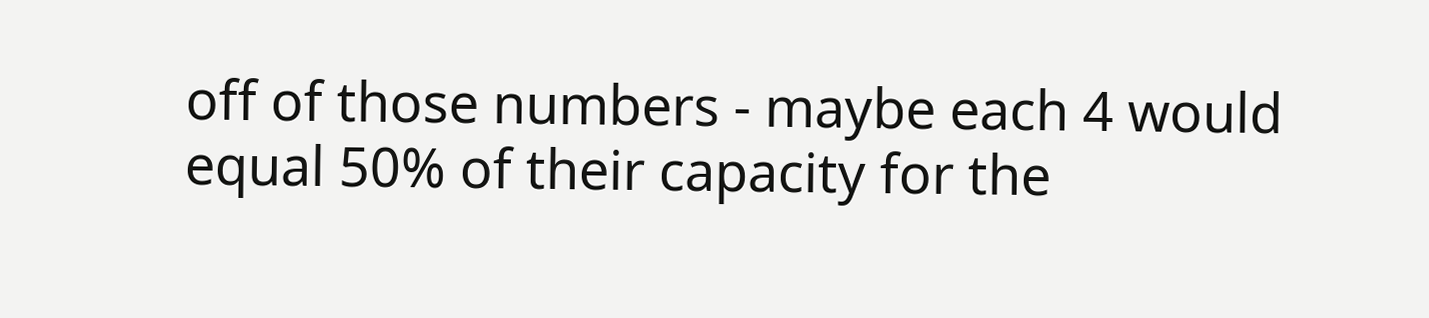off of those numbers - maybe each 4 would equal 50% of their capacity for the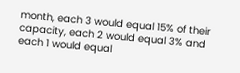month, each 3 would equal 15% of their capacity, each 2 would equal 3% and each 1 would equal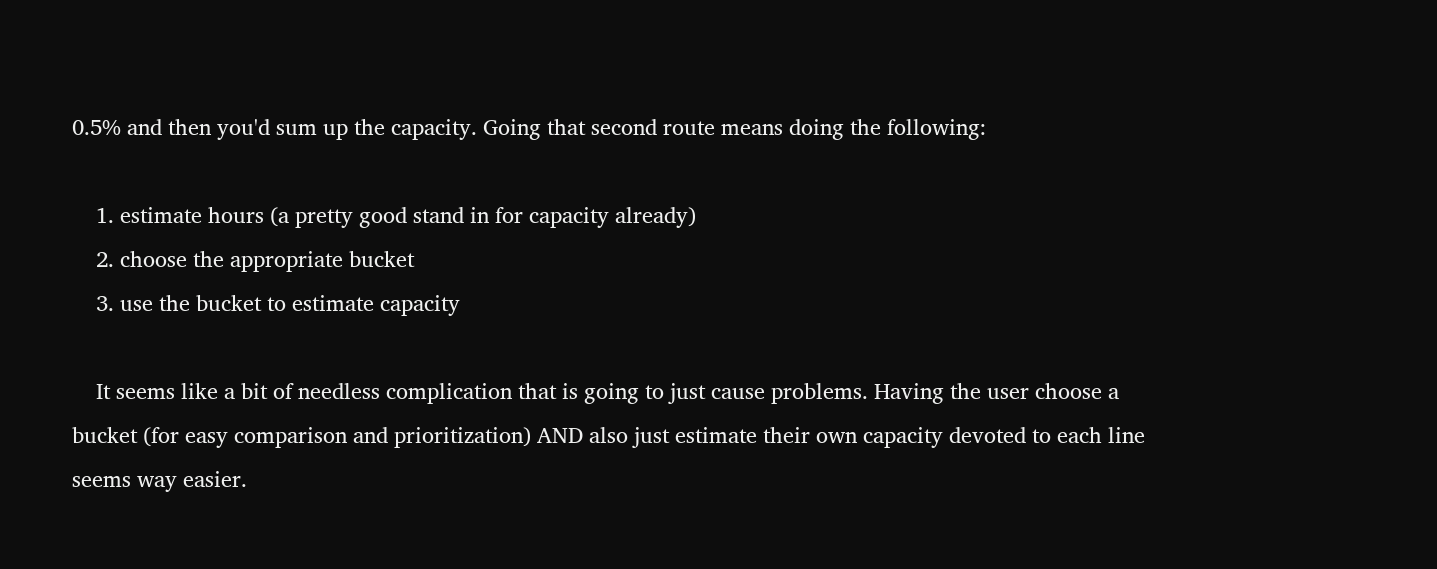0.5% and then you'd sum up the capacity. Going that second route means doing the following:

    1. estimate hours (a pretty good stand in for capacity already)
    2. choose the appropriate bucket
    3. use the bucket to estimate capacity

    It seems like a bit of needless complication that is going to just cause problems. Having the user choose a bucket (for easy comparison and prioritization) AND also just estimate their own capacity devoted to each line seems way easier.